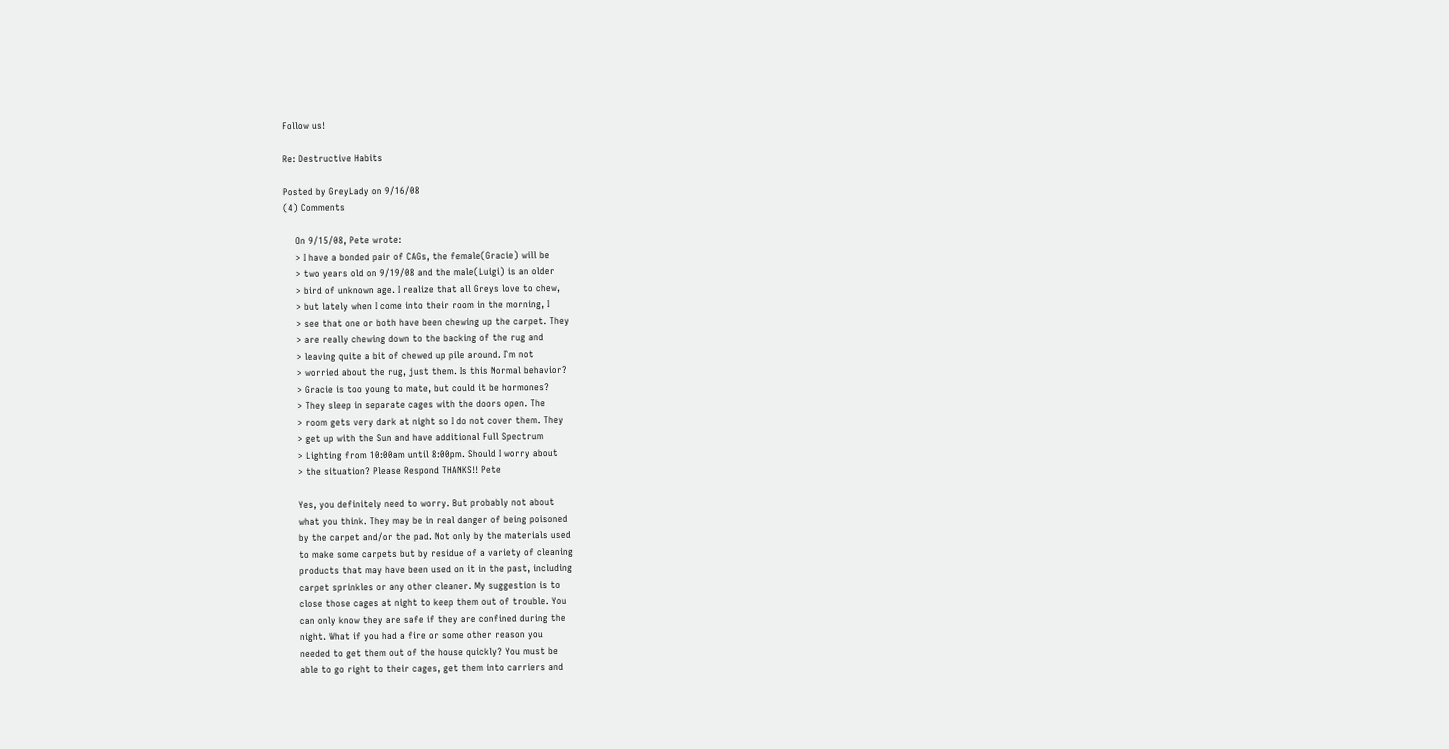Follow us!

Re: Destructive Habits

Posted by GreyLady on 9/16/08
(4) Comments

    On 9/15/08, Pete wrote:
    > I have a bonded pair of CAGs, the female(Gracie) will be
    > two years old on 9/19/08 and the male(Luigi) is an older
    > bird of unknown age. I realize that all Greys love to chew,
    > but lately when I come into their room in the morning, I
    > see that one or both have been chewing up the carpet. They
    > are really chewing down to the backing of the rug and
    > leaving quite a bit of chewed up pile around. I`m not
    > worried about the rug, just them. Is this Normal behavior?
    > Gracie is too young to mate, but could it be hormones?
    > They sleep in separate cages with the doors open. The
    > room gets very dark at night so I do not cover them. They
    > get up with the Sun and have additional Full Spectrum
    > Lighting from 10:00am until 8:00pm. Should I worry about
    > the situation? Please Respond THANKS!! Pete

    Yes, you definitely need to worry. But probably not about
    what you think. They may be in real danger of being poisoned
    by the carpet and/or the pad. Not only by the materials used
    to make some carpets but by residue of a variety of cleaning
    products that may have been used on it in the past, including
    carpet sprinkles or any other cleaner. My suggestion is to
    close those cages at night to keep them out of trouble. You
    can only know they are safe if they are confined during the
    night. What if you had a fire or some other reason you
    needed to get them out of the house quickly? You must be
    able to go right to their cages, get them into carriers and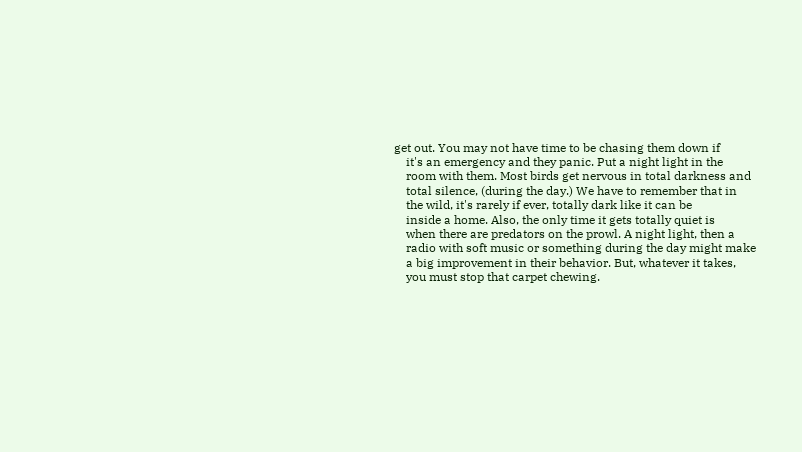get out. You may not have time to be chasing them down if
    it's an emergency and they panic. Put a night light in the
    room with them. Most birds get nervous in total darkness and
    total silence, (during the day.) We have to remember that in
    the wild, it's rarely if ever, totally dark like it can be
    inside a home. Also, the only time it gets totally quiet is
    when there are predators on the prowl. A night light, then a
    radio with soft music or something during the day might make
    a big improvement in their behavior. But, whatever it takes,
    you must stop that carpet chewing.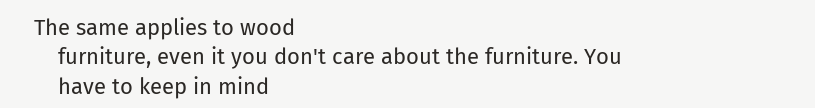The same applies to wood
    furniture, even it you don't care about the furniture. You
    have to keep in mind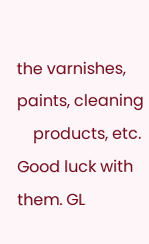the varnishes, paints, cleaning
    products, etc. Good luck with them. GL